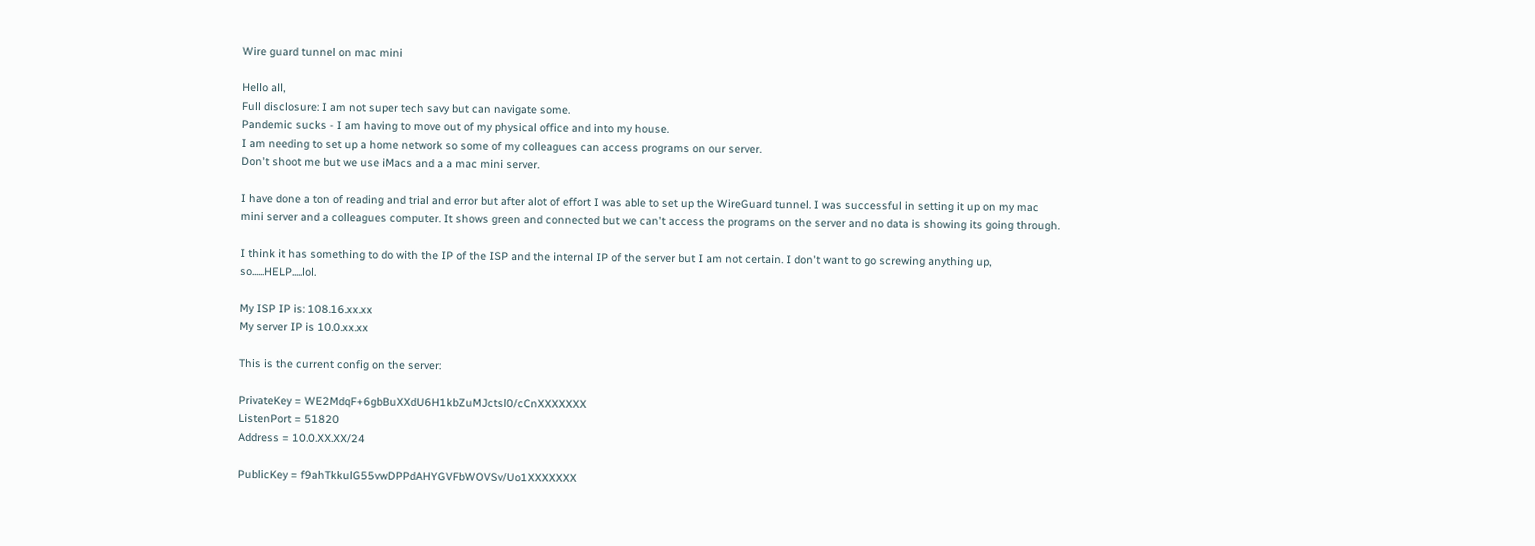Wire guard tunnel on mac mini

Hello all,
Full disclosure: I am not super tech savy but can navigate some.
Pandemic sucks - I am having to move out of my physical office and into my house.
I am needing to set up a home network so some of my colleagues can access programs on our server.
Don't shoot me but we use iMacs and a a mac mini server.

I have done a ton of reading and trial and error but after alot of effort I was able to set up the WireGuard tunnel. I was successful in setting it up on my mac mini server and a colleagues computer. It shows green and connected but we can't access the programs on the server and no data is showing its going through.

I think it has something to do with the IP of the ISP and the internal IP of the server but I am not certain. I don't want to go screwing anything up, so......HELP.....lol.

My ISP IP is: 108.16.xx.xx
My server IP is 10.0.xx.xx

This is the current config on the server:

PrivateKey = WE2MdqF+6gbBuXXdU6H1kbZuMJctsl0/cCnXXXXXXX
ListenPort = 51820
Address = 10.0.XX.XX/24

PublicKey = f9ahTkkulG55vwDPPdAHYGVFbWOVSv/Uo1XXXXXXX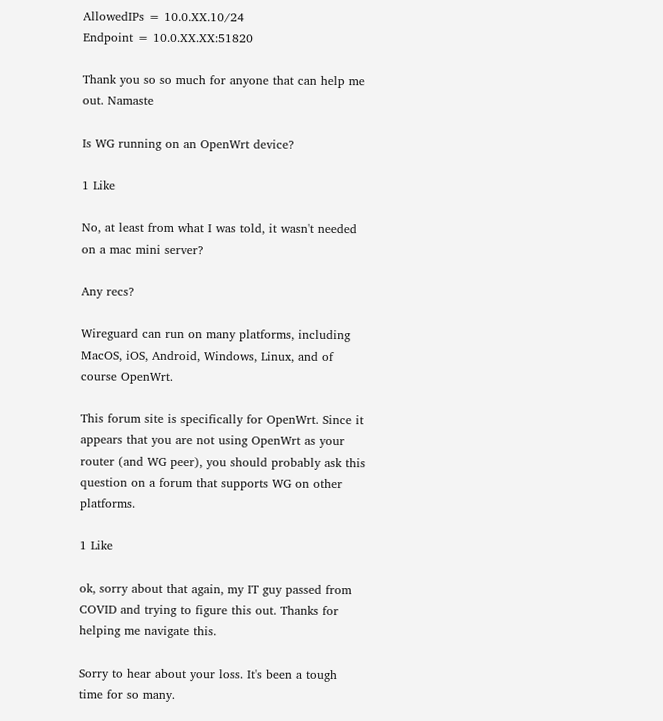AllowedIPs = 10.0.XX.10/24
Endpoint = 10.0.XX.XX:51820

Thank you so so much for anyone that can help me out. Namaste

Is WG running on an OpenWrt device?

1 Like

No, at least from what I was told, it wasn't needed on a mac mini server?

Any recs?

Wireguard can run on many platforms, including MacOS, iOS, Android, Windows, Linux, and of course OpenWrt.

This forum site is specifically for OpenWrt. Since it appears that you are not using OpenWrt as your router (and WG peer), you should probably ask this question on a forum that supports WG on other platforms.

1 Like

ok, sorry about that again, my IT guy passed from COVID and trying to figure this out. Thanks for helping me navigate this.

Sorry to hear about your loss. It's been a tough time for so many.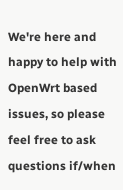We're here and happy to help with OpenWrt based issues, so please feel free to ask questions if/when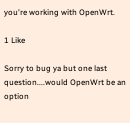you're working with OpenWrt.

1 Like

Sorry to bug ya but one last question....would OpenWrt be an option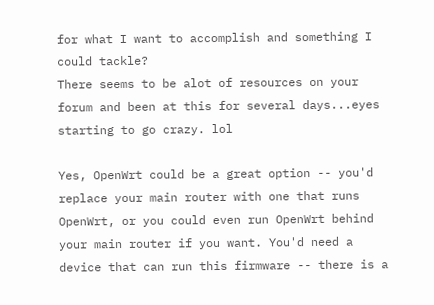for what I want to accomplish and something I could tackle?
There seems to be alot of resources on your forum and been at this for several days...eyes starting to go crazy. lol

Yes, OpenWrt could be a great option -- you'd replace your main router with one that runs OpenWrt, or you could even run OpenWrt behind your main router if you want. You'd need a device that can run this firmware -- there is a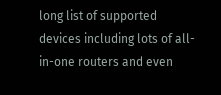long list of supported devices including lots of all-in-one routers and even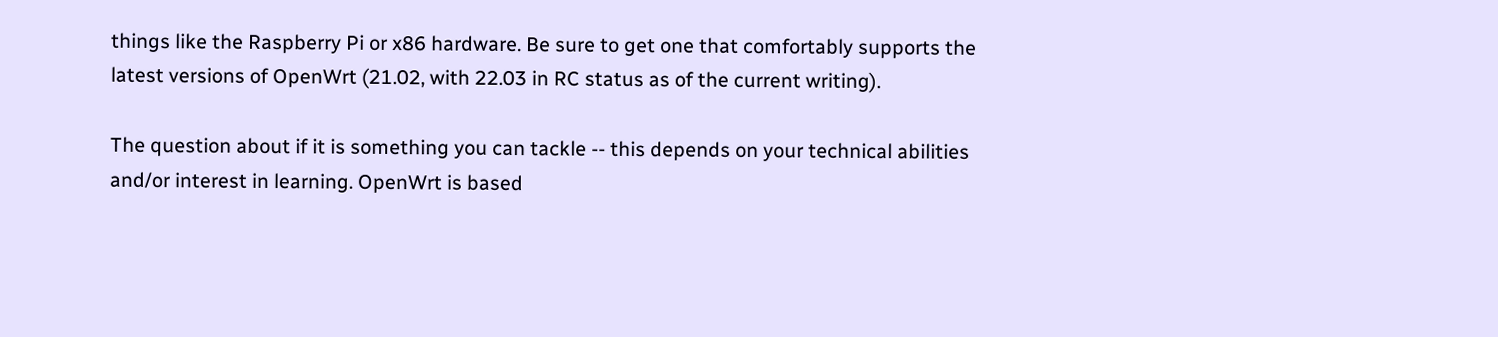things like the Raspberry Pi or x86 hardware. Be sure to get one that comfortably supports the latest versions of OpenWrt (21.02, with 22.03 in RC status as of the current writing).

The question about if it is something you can tackle -- this depends on your technical abilities and/or interest in learning. OpenWrt is based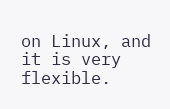on Linux, and it is very flexible.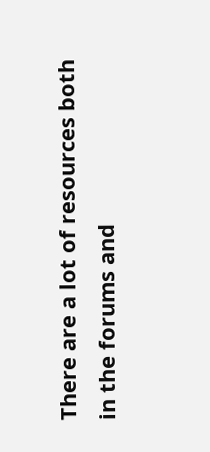There are a lot of resources both in the forums and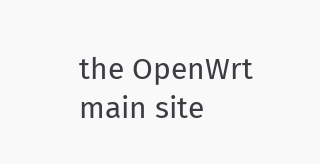the OpenWrt main site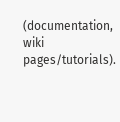(documentation, wiki pages/tutorials).